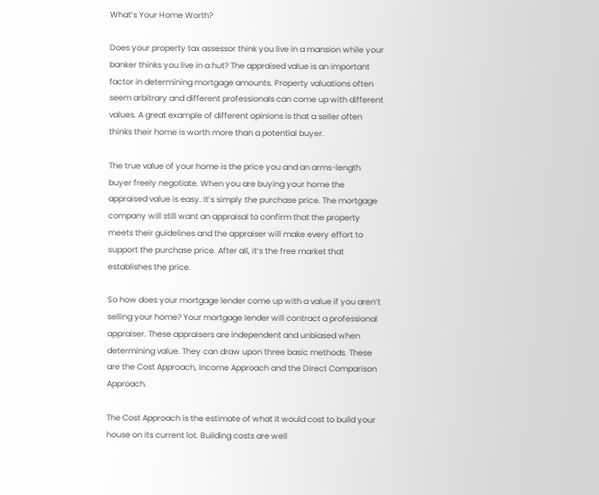What’s Your Home Worth?

Does your property tax assessor think you live in a mansion while your banker thinks you live in a hut? The appraised value is an important factor in determining mortgage amounts. Property valuations often seem arbitrary and different professionals can come up with different values. A great example of different opinions is that a seller often thinks their home is worth more than a potential buyer.

The true value of your home is the price you and an arms-length buyer freely negotiate. When you are buying your home the appraised value is easy. It’s simply the purchase price. The mortgage company will still want an appraisal to confirm that the property meets their guidelines and the appraiser will make every effort to support the purchase price. After all, it’s the free market that establishes the price.

So how does your mortgage lender come up with a value if you aren’t selling your home? Your mortgage lender will contract a professional appraiser. These appraisers are independent and unbiased when determining value. They can draw upon three basic methods. These are the Cost Approach, Income Approach and the Direct Comparison Approach.

The Cost Approach is the estimate of what it would cost to build your house on its current lot. Building costs are well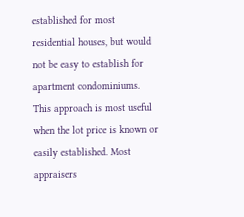established for most residential houses, but would not be easy to establish for apartment condominiums. This approach is most useful when the lot price is known or easily established. Most appraisers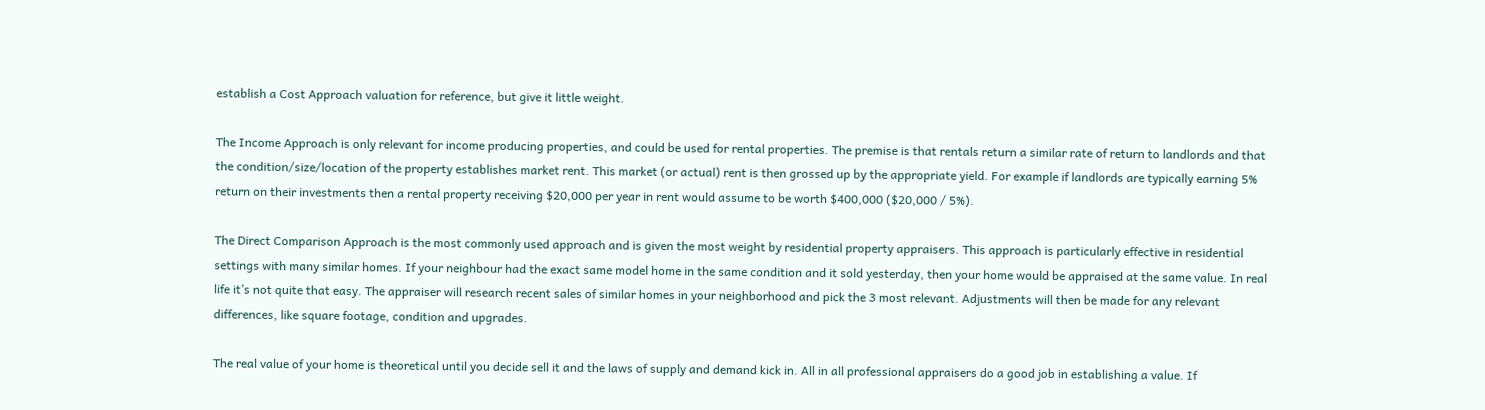establish a Cost Approach valuation for reference, but give it little weight.

The Income Approach is only relevant for income producing properties, and could be used for rental properties. The premise is that rentals return a similar rate of return to landlords and that the condition/size/location of the property establishes market rent. This market (or actual) rent is then grossed up by the appropriate yield. For example if landlords are typically earning 5% return on their investments then a rental property receiving $20,000 per year in rent would assume to be worth $400,000 ($20,000 / 5%).

The Direct Comparison Approach is the most commonly used approach and is given the most weight by residential property appraisers. This approach is particularly effective in residential settings with many similar homes. If your neighbour had the exact same model home in the same condition and it sold yesterday, then your home would be appraised at the same value. In real life it’s not quite that easy. The appraiser will research recent sales of similar homes in your neighborhood and pick the 3 most relevant. Adjustments will then be made for any relevant differences, like square footage, condition and upgrades.

The real value of your home is theoretical until you decide sell it and the laws of supply and demand kick in. All in all professional appraisers do a good job in establishing a value. If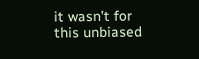it wasn’t for this unbiased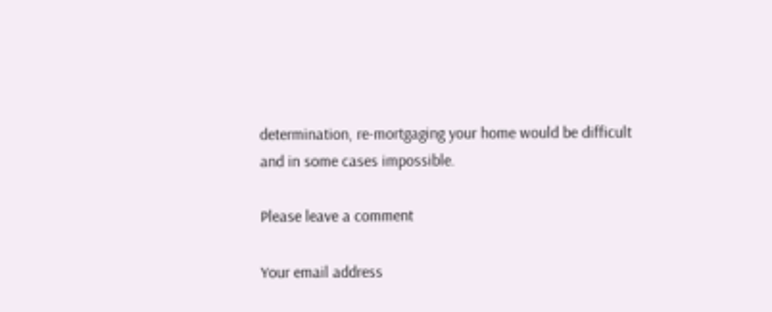determination, re-mortgaging your home would be difficult and in some cases impossible.

Please leave a comment

Your email address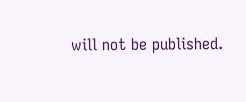will not be published.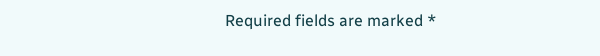Required fields are marked *